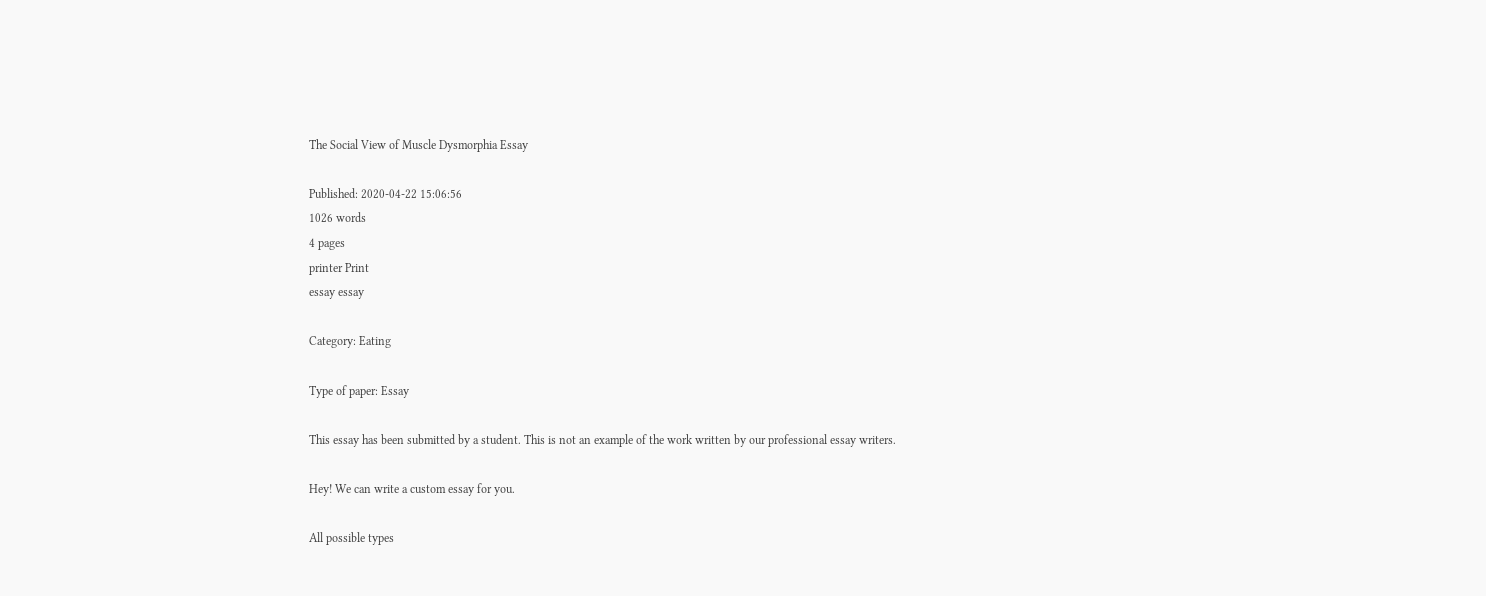The Social View of Muscle Dysmorphia Essay

Published: 2020-04-22 15:06:56
1026 words
4 pages
printer Print
essay essay

Category: Eating

Type of paper: Essay

This essay has been submitted by a student. This is not an example of the work written by our professional essay writers.

Hey! We can write a custom essay for you.

All possible types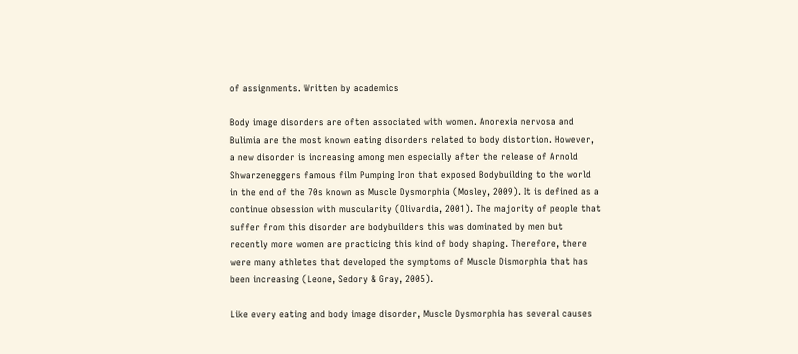of assignments. Written by academics

Body image disorders are often associated with women. Anorexia nervosa and Bulimia are the most known eating disorders related to body distortion. However, a new disorder is increasing among men especially after the release of Arnold Shwarzeneggers famous film Pumping Iron that exposed Bodybuilding to the world in the end of the 70s known as Muscle Dysmorphia (Mosley, 2009). It is defined as a continue obsession with muscularity (Olivardia, 2001). The majority of people that suffer from this disorder are bodybuilders this was dominated by men but recently more women are practicing this kind of body shaping. Therefore, there were many athletes that developed the symptoms of Muscle Dismorphia that has been increasing (Leone, Sedory & Gray, 2005).

Like every eating and body image disorder, Muscle Dysmorphia has several causes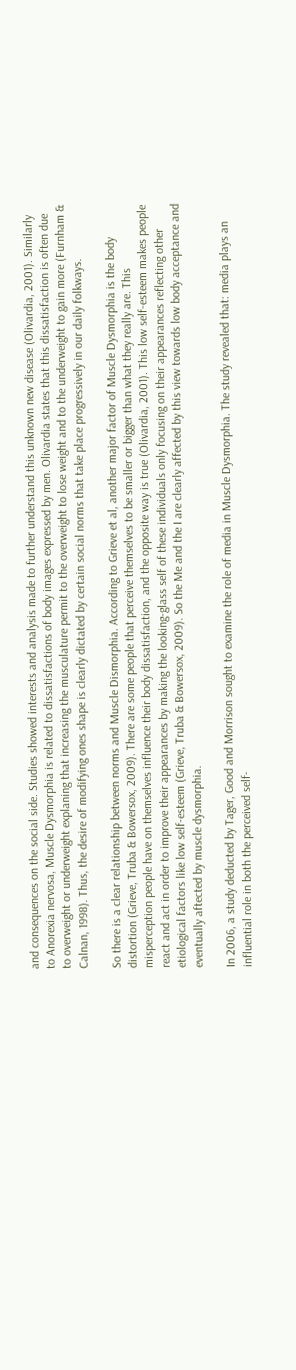and consequences on the social side. Studies showed interests and analysis made to further understand this unknown new disease (Olivardia, 2001). Similarly to Anorexia nervosa, Muscle Dysmorphia is related to dissatisfactions of body images expressed by men. Olivardia states that this dissatisfaction is often due to overweight or underweight explaning that increasing the musculature permit to the overweight to lose weight and to the underweight to gain more (Furnham & Calnan, 1998). Thus, the desire of modifying ones shape is clearly dictated by certain social norms that take place progressively in our daily folkways.

So there is a clear relationship between norms and Muscle Dismorphia. According to Grieve et al, another major factor of Muscle Dysmorphia is the body distortion (Grieve, Truba & Bowersox, 2009). There are some people that perceive themselves to be smaller or bigger than what they really are. This misperception people have on themselves influence their body dissatisfaction, and the opposite way is true (Olivardia, 2001). This low self-esteem makes people react and act in order to improve their appearances by making the looking-glass self of these individuals only focusing on their appearances reflecting other etiological factors like low self-esteem (Grieve, Truba & Bowersox, 2009). So the Me and the I are clearly affected by this view towards low body acceptance and eventually aftected by muscle dysmorphia.

In 2006, a study deducted by Tager, Good and Morrison sought to examine the role of media in Muscle Dysmorphia. The study revealed that: media plays an influential role in both the perceived self-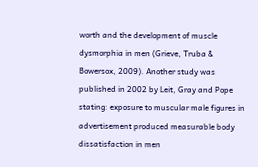worth and the development of muscle dysmorphia in men (Grieve, Truba & Bowersox, 2009). Another study was published in 2002 by Leit, Gray and Pope stating: exposure to muscular male figures in advertisement produced measurable body dissatisfaction in men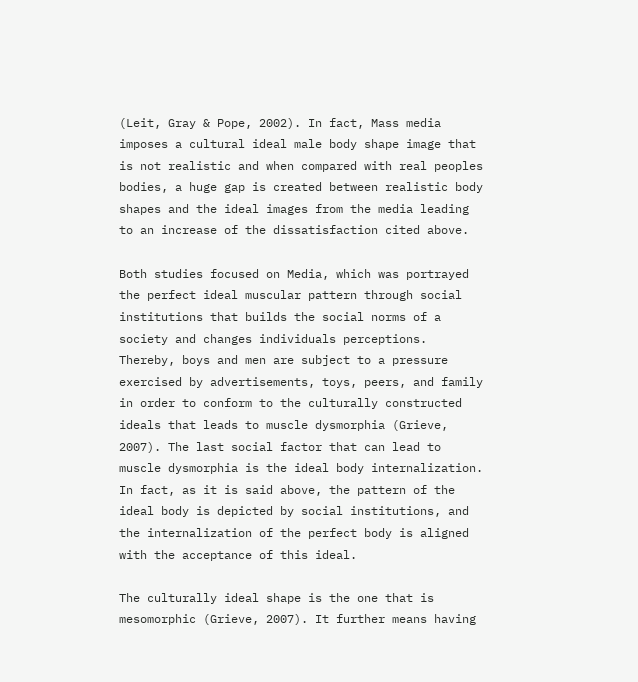(Leit, Gray & Pope, 2002). In fact, Mass media imposes a cultural ideal male body shape image that is not realistic and when compared with real peoples bodies, a huge gap is created between realistic body shapes and the ideal images from the media leading to an increase of the dissatisfaction cited above.

Both studies focused on Media, which was portrayed the perfect ideal muscular pattern through social institutions that builds the social norms of a society and changes individuals perceptions. Thereby, boys and men are subject to a pressure exercised by advertisements, toys, peers, and family in order to conform to the culturally constructed ideals that leads to muscle dysmorphia (Grieve, 2007). The last social factor that can lead to muscle dysmorphia is the ideal body internalization. In fact, as it is said above, the pattern of the ideal body is depicted by social institutions, and the internalization of the perfect body is aligned with the acceptance of this ideal.

The culturally ideal shape is the one that is mesomorphic (Grieve, 2007). It further means having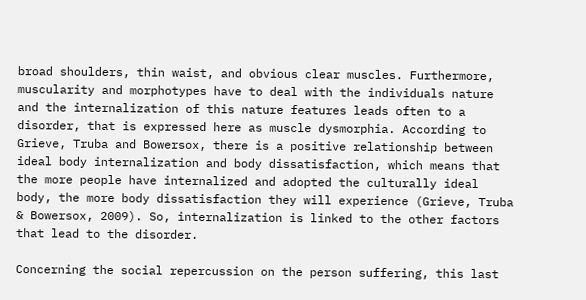broad shoulders, thin waist, and obvious clear muscles. Furthermore, muscularity and morphotypes have to deal with the individuals nature and the internalization of this nature features leads often to a disorder, that is expressed here as muscle dysmorphia. According to Grieve, Truba and Bowersox, there is a positive relationship between ideal body internalization and body dissatisfaction, which means that the more people have internalized and adopted the culturally ideal body, the more body dissatisfaction they will experience (Grieve, Truba & Bowersox, 2009). So, internalization is linked to the other factors that lead to the disorder.

Concerning the social repercussion on the person suffering, this last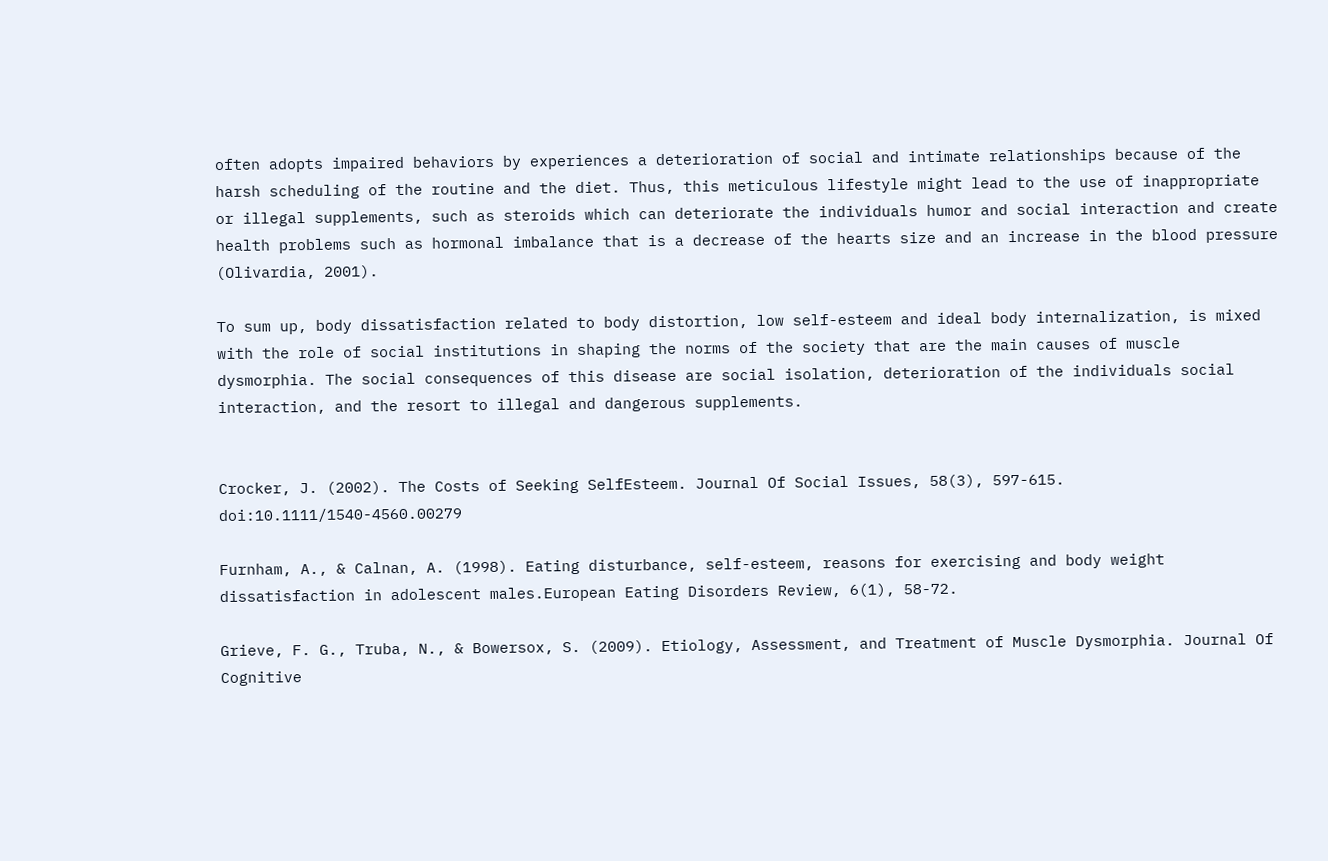often adopts impaired behaviors by experiences a deterioration of social and intimate relationships because of the harsh scheduling of the routine and the diet. Thus, this meticulous lifestyle might lead to the use of inappropriate or illegal supplements, such as steroids which can deteriorate the individuals humor and social interaction and create health problems such as hormonal imbalance that is a decrease of the hearts size and an increase in the blood pressure (Olivardia, 2001).

To sum up, body dissatisfaction related to body distortion, low self-esteem and ideal body internalization, is mixed with the role of social institutions in shaping the norms of the society that are the main causes of muscle dysmorphia. The social consequences of this disease are social isolation, deterioration of the individuals social interaction, and the resort to illegal and dangerous supplements.


Crocker, J. (2002). The Costs of Seeking SelfEsteem. Journal Of Social Issues, 58(3), 597-615. doi:10.1111/1540-4560.00279

Furnham, A., & Calnan, A. (1998). Eating disturbance, self-esteem, reasons for exercising and body weight dissatisfaction in adolescent males.European Eating Disorders Review, 6(1), 58-72.

Grieve, F. G., Truba, N., & Bowersox, S. (2009). Etiology, Assessment, and Treatment of Muscle Dysmorphia. Journal Of Cognitive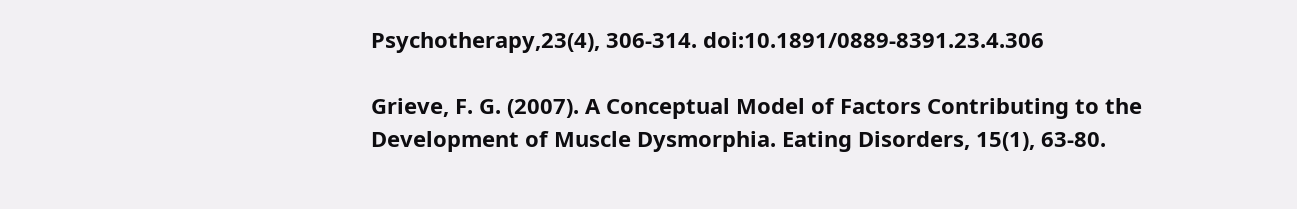Psychotherapy,23(4), 306-314. doi:10.1891/0889-8391.23.4.306

Grieve, F. G. (2007). A Conceptual Model of Factors Contributing to the Development of Muscle Dysmorphia. Eating Disorders, 15(1), 63-80.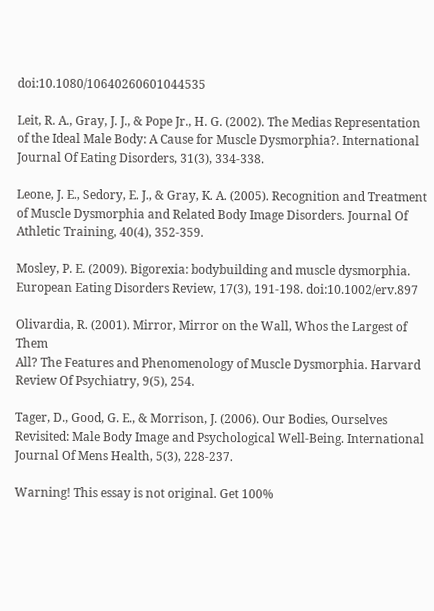doi:10.1080/10640260601044535

Leit, R. A., Gray, J. J., & Pope Jr., H. G. (2002). The Medias Representation of the Ideal Male Body: A Cause for Muscle Dysmorphia?. International Journal Of Eating Disorders, 31(3), 334-338.

Leone, J. E., Sedory, E. J., & Gray, K. A. (2005). Recognition and Treatment of Muscle Dysmorphia and Related Body Image Disorders. Journal Of Athletic Training, 40(4), 352-359.

Mosley, P. E. (2009). Bigorexia: bodybuilding and muscle dysmorphia. European Eating Disorders Review, 17(3), 191-198. doi:10.1002/erv.897

Olivardia, R. (2001). Mirror, Mirror on the Wall, Whos the Largest of Them
All? The Features and Phenomenology of Muscle Dysmorphia. Harvard Review Of Psychiatry, 9(5), 254.

Tager, D., Good, G. E., & Morrison, J. (2006). Our Bodies, Ourselves Revisited: Male Body Image and Psychological Well-Being. International Journal Of Mens Health, 5(3), 228-237.

Warning! This essay is not original. Get 100%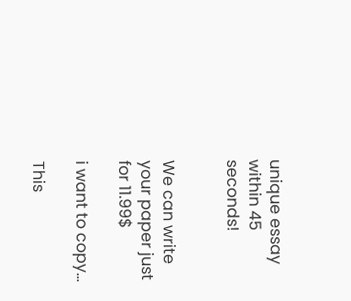unique essay within 45 seconds!


We can write your paper just for 11.99$

i want to copy...

This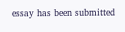essay has been submitted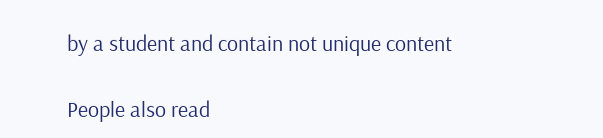by a student and contain not unique content

People also read